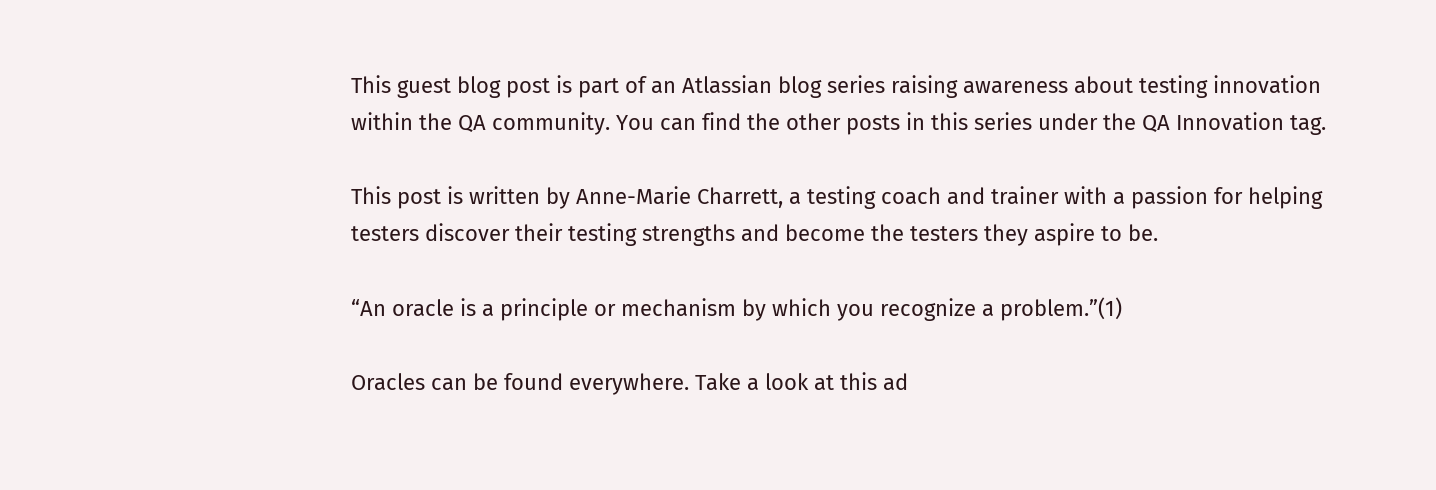This guest blog post is part of an Atlassian blog series raising awareness about testing innovation within the QA community. You can find the other posts in this series under the QA Innovation tag.

This post is written by Anne-Marie Charrett, a testing coach and trainer with a passion for helping testers discover their testing strengths and become the testers they aspire to be.

“An oracle is a principle or mechanism by which you recognize a problem.”(1)

Oracles can be found everywhere. Take a look at this ad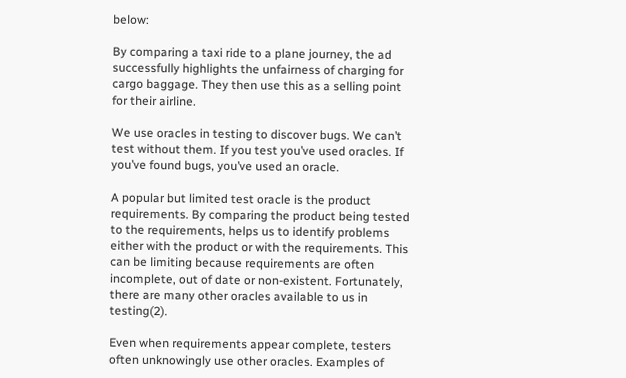below:

By comparing a taxi ride to a plane journey, the ad successfully highlights the unfairness of charging for cargo baggage. They then use this as a selling point for their airline.

We use oracles in testing to discover bugs. We can’t test without them. If you test you’ve used oracles. If you’ve found bugs, you’ve used an oracle.

A popular but limited test oracle is the product requirements. By comparing the product being tested to the requirements, helps us to identify problems either with the product or with the requirements. This can be limiting because requirements are often incomplete, out of date or non-existent. Fortunately, there are many other oracles available to us in testing(2).

Even when requirements appear complete, testers often unknowingly use other oracles. Examples of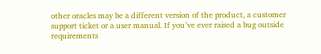other oracles may be a different version of the product, a customer support ticket or a user manual. If you’ve ever raised a bug outside requirements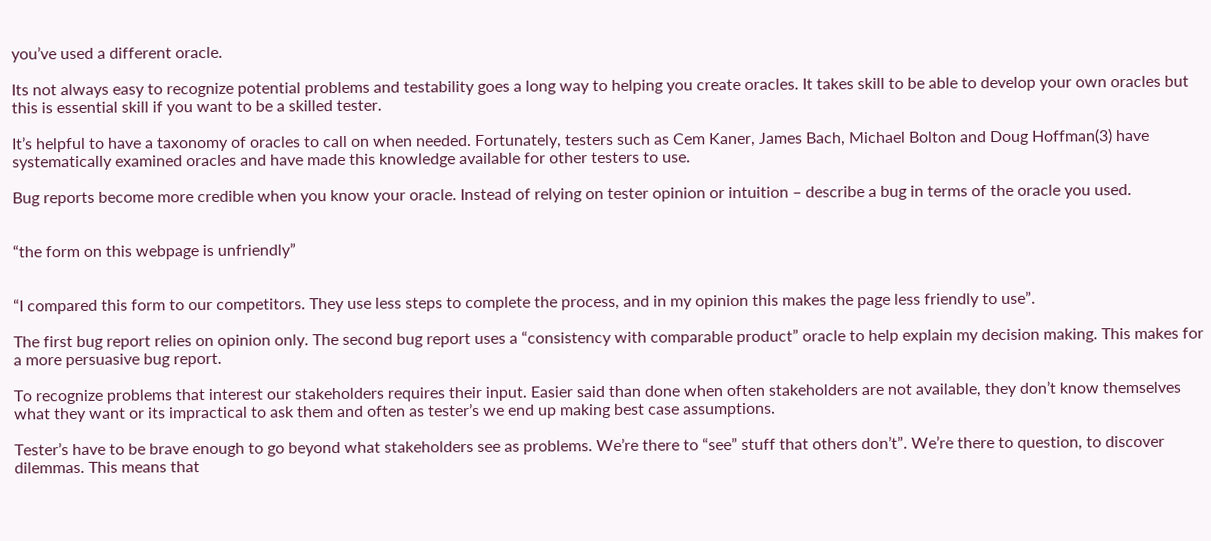you’ve used a different oracle.

Its not always easy to recognize potential problems and testability goes a long way to helping you create oracles. It takes skill to be able to develop your own oracles but this is essential skill if you want to be a skilled tester.

It’s helpful to have a taxonomy of oracles to call on when needed. Fortunately, testers such as Cem Kaner, James Bach, Michael Bolton and Doug Hoffman(3) have systematically examined oracles and have made this knowledge available for other testers to use.

Bug reports become more credible when you know your oracle. Instead of relying on tester opinion or intuition – describe a bug in terms of the oracle you used.


“the form on this webpage is unfriendly”


“I compared this form to our competitors. They use less steps to complete the process, and in my opinion this makes the page less friendly to use”.

The first bug report relies on opinion only. The second bug report uses a “consistency with comparable product” oracle to help explain my decision making. This makes for a more persuasive bug report.

To recognize problems that interest our stakeholders requires their input. Easier said than done when often stakeholders are not available, they don’t know themselves what they want or its impractical to ask them and often as tester’s we end up making best case assumptions.

Tester’s have to be brave enough to go beyond what stakeholders see as problems. We’re there to “see” stuff that others don’t”. We’re there to question, to discover dilemmas. This means that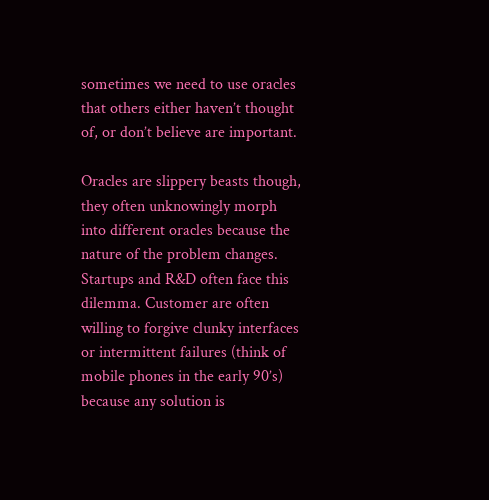sometimes we need to use oracles that others either haven’t thought of, or don’t believe are important.

Oracles are slippery beasts though, they often unknowingly morph into different oracles because the nature of the problem changes. Startups and R&D often face this dilemma. Customer are often willing to forgive clunky interfaces or intermittent failures (think of mobile phones in the early 90’s) because any solution is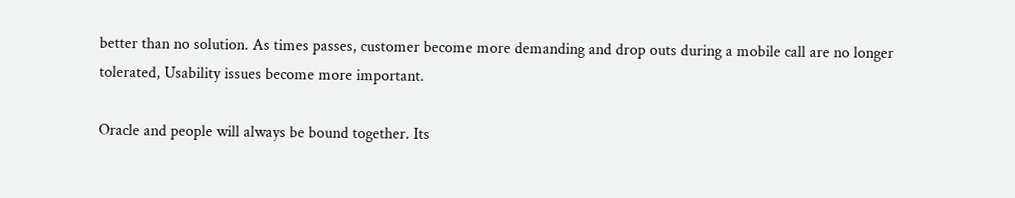better than no solution. As times passes, customer become more demanding and drop outs during a mobile call are no longer tolerated, Usability issues become more important.

Oracle and people will always be bound together. Its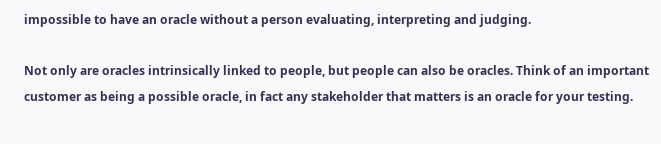impossible to have an oracle without a person evaluating, interpreting and judging.

Not only are oracles intrinsically linked to people, but people can also be oracles. Think of an important customer as being a possible oracle, in fact any stakeholder that matters is an oracle for your testing.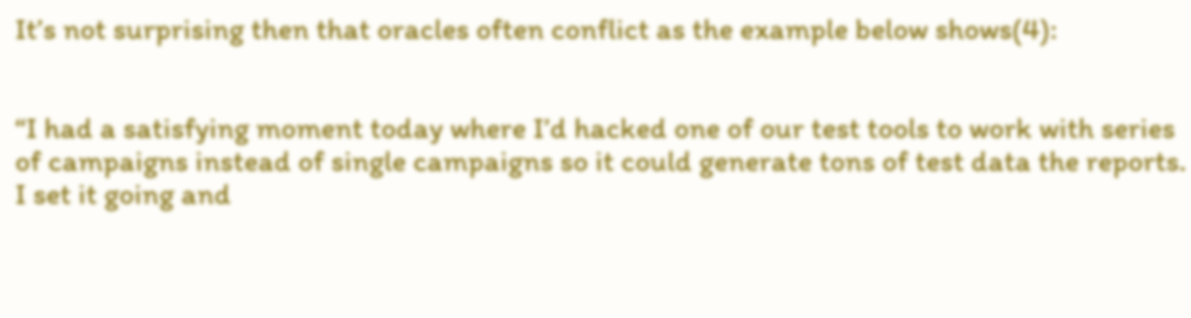It’s not surprising then that oracles often conflict as the example below shows(4):


“I had a satisfying moment today where I’d hacked one of our test tools to work with series of campaigns instead of single campaigns so it could generate tons of test data the reports. I set it going and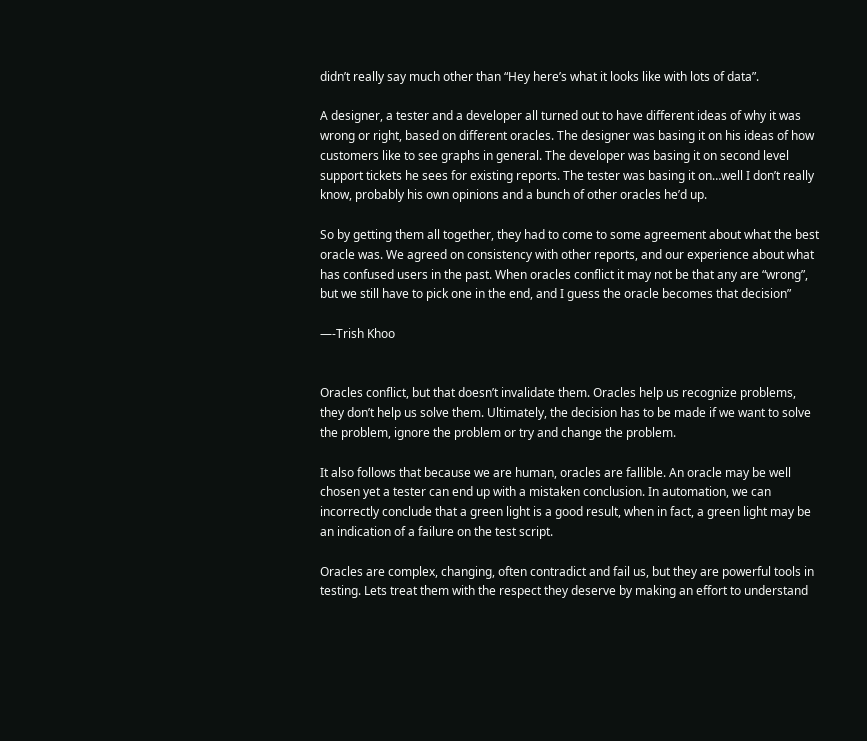didn’t really say much other than “Hey here’s what it looks like with lots of data”.

A designer, a tester and a developer all turned out to have different ideas of why it was wrong or right, based on different oracles. The designer was basing it on his ideas of how customers like to see graphs in general. The developer was basing it on second level support tickets he sees for existing reports. The tester was basing it on…well I don’t really know, probably his own opinions and a bunch of other oracles he’d up.

So by getting them all together, they had to come to some agreement about what the best oracle was. We agreed on consistency with other reports, and our experience about what has confused users in the past. When oracles conflict it may not be that any are “wrong”, but we still have to pick one in the end, and I guess the oracle becomes that decision”

—-Trish Khoo


Oracles conflict, but that doesn’t invalidate them. Oracles help us recognize problems, they don’t help us solve them. Ultimately, the decision has to be made if we want to solve the problem, ignore the problem or try and change the problem.

It also follows that because we are human, oracles are fallible. An oracle may be well chosen yet a tester can end up with a mistaken conclusion. In automation, we can incorrectly conclude that a green light is a good result, when in fact, a green light may be an indication of a failure on the test script.

Oracles are complex, changing, often contradict and fail us, but they are powerful tools in testing. Lets treat them with the respect they deserve by making an effort to understand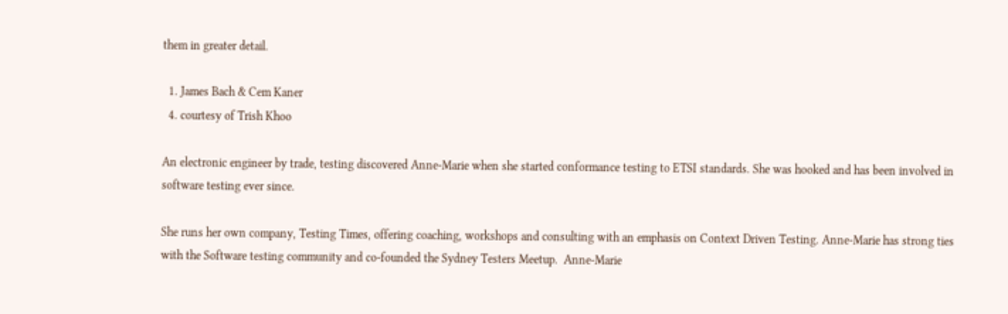them in greater detail.

  1. James Bach & Cem Kaner
  4. courtesy of Trish Khoo

An electronic engineer by trade, testing discovered Anne-Marie when she started conformance testing to ETSI standards. She was hooked and has been involved in software testing ever since.

She runs her own company, Testing Times, offering coaching, workshops and consulting with an emphasis on Context Driven Testing. Anne-Marie has strong ties with the Software testing community and co-founded the Sydney Testers Meetup.  Anne-Marie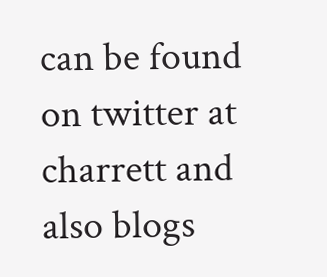can be found on twitter at charrett and also blogs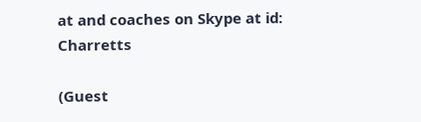at and coaches on Skype at id: Charretts

(Guest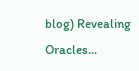blog) Revealing Oracles...